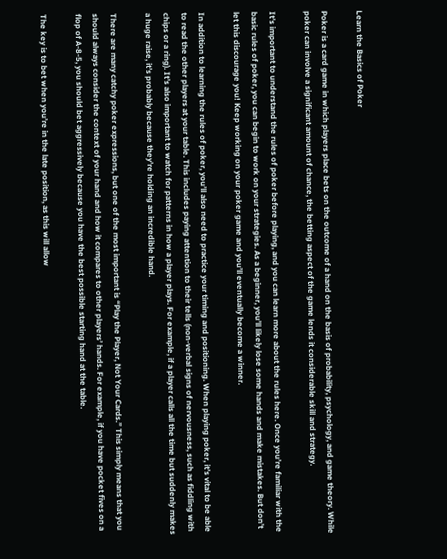Learn the Basics of Poker

Poker is a card game in which players place bets on the outcome of a hand on the basis of probability, psychology, and game theory. While poker can involve a significant amount of chance, the betting aspect of the game lends it considerable skill and strategy.

It’s important to understand the rules of poker before playing, and you can learn more about the rules here. Once you’re familiar with the basic rules of poker, you can begin to work on your strategies. As a beginner, you’ll likely lose some hands and make mistakes. But don’t let this discourage you! Keep working on your poker game and you’ll eventually become a winner.

In addition to learning the rules of poker, you’ll also need to practice your timing and positioning. When playing poker, it’s vital to be able to read the other players at your table. This includes paying attention to their tells (non-verbal signs of nervousness, such as fiddling with chips or a ring). It’s also important to watch for patterns in how a player plays. For example, if a player calls all the time but suddenly makes a huge raise, it’s probably because they’re holding an incredible hand.

There are many catchy poker expressions, but one of the most important is “Play the Player, Not Your Cards.” This simply means that you should always consider the context of your hand and how it compares to other players’ hands. For example, if you have pocket fives on a flop of A-8-5, you should bet aggressively because you have the best possible starting hand at the table.

The key is to bet when you’re in the late position, as this will allow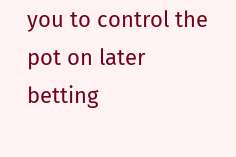you to control the pot on later betting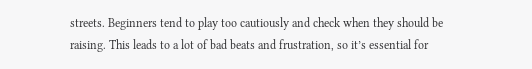streets. Beginners tend to play too cautiously and check when they should be raising. This leads to a lot of bad beats and frustration, so it’s essential for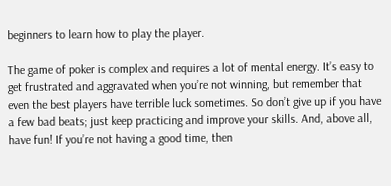beginners to learn how to play the player.

The game of poker is complex and requires a lot of mental energy. It’s easy to get frustrated and aggravated when you’re not winning, but remember that even the best players have terrible luck sometimes. So don’t give up if you have a few bad beats; just keep practicing and improve your skills. And, above all, have fun! If you’re not having a good time, then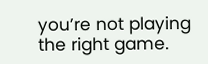you’re not playing the right game.